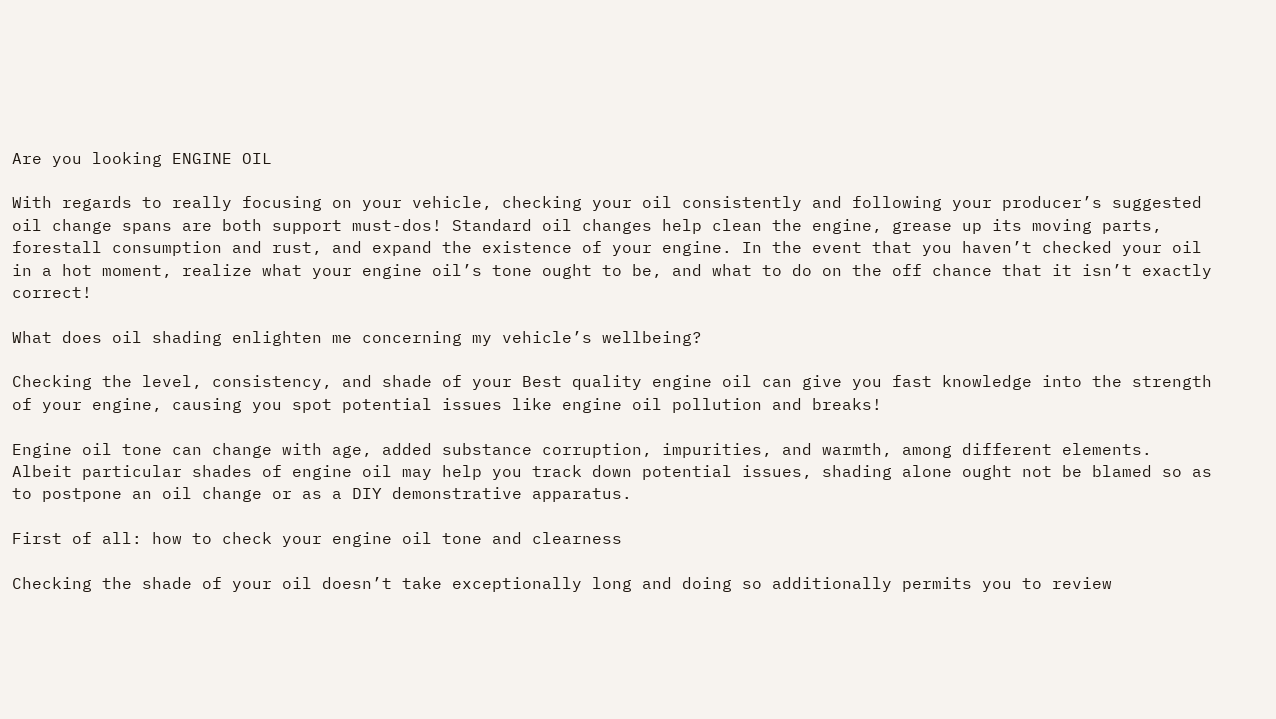Are you looking ENGINE OIL

With regards to really focusing on your vehicle, checking your oil consistently and following your producer’s suggested oil change spans are both support must-dos! Standard oil changes help clean the engine, grease up its moving parts, forestall consumption and rust, and expand the existence of your engine. In the event that you haven’t checked your oil in a hot moment, realize what your engine oil’s tone ought to be, and what to do on the off chance that it isn’t exactly correct!

What does oil shading enlighten me concerning my vehicle’s wellbeing?

Checking the level, consistency, and shade of your Best quality engine oil can give you fast knowledge into the strength of your engine, causing you spot potential issues like engine oil pollution and breaks!

Engine oil tone can change with age, added substance corruption, impurities, and warmth, among different elements. Albeit particular shades of engine oil may help you track down potential issues, shading alone ought not be blamed so as to postpone an oil change or as a DIY demonstrative apparatus.

First of all: how to check your engine oil tone and clearness

Checking the shade of your oil doesn’t take exceptionally long and doing so additionally permits you to review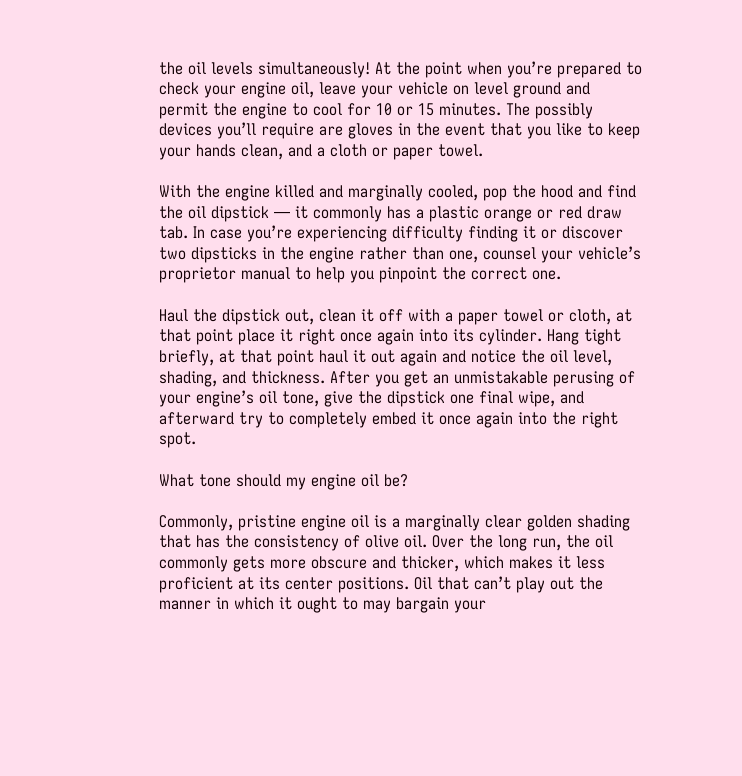the oil levels simultaneously! At the point when you’re prepared to check your engine oil, leave your vehicle on level ground and permit the engine to cool for 10 or 15 minutes. The possibly devices you’ll require are gloves in the event that you like to keep your hands clean, and a cloth or paper towel.

With the engine killed and marginally cooled, pop the hood and find the oil dipstick — it commonly has a plastic orange or red draw tab. In case you’re experiencing difficulty finding it or discover two dipsticks in the engine rather than one, counsel your vehicle’s proprietor manual to help you pinpoint the correct one.

Haul the dipstick out, clean it off with a paper towel or cloth, at that point place it right once again into its cylinder. Hang tight briefly, at that point haul it out again and notice the oil level, shading, and thickness. After you get an unmistakable perusing of your engine’s oil tone, give the dipstick one final wipe, and afterward try to completely embed it once again into the right spot.

What tone should my engine oil be?

Commonly, pristine engine oil is a marginally clear golden shading that has the consistency of olive oil. Over the long run, the oil commonly gets more obscure and thicker, which makes it less proficient at its center positions. Oil that can’t play out the manner in which it ought to may bargain your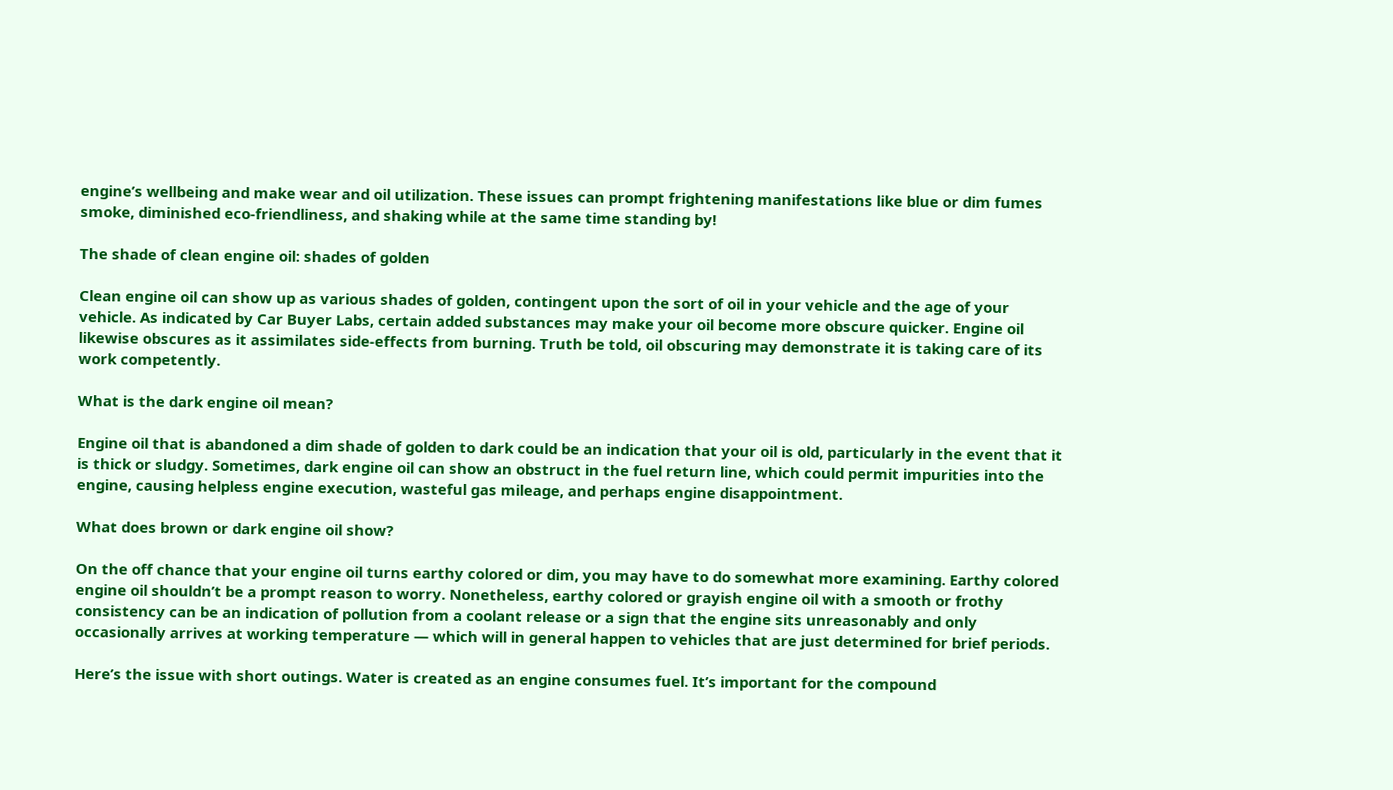engine’s wellbeing and make wear and oil utilization. These issues can prompt frightening manifestations like blue or dim fumes smoke, diminished eco-friendliness, and shaking while at the same time standing by!

The shade of clean engine oil: shades of golden

Clean engine oil can show up as various shades of golden, contingent upon the sort of oil in your vehicle and the age of your vehicle. As indicated by Car Buyer Labs, certain added substances may make your oil become more obscure quicker. Engine oil likewise obscures as it assimilates side-effects from burning. Truth be told, oil obscuring may demonstrate it is taking care of its work competently.

What is the dark engine oil mean?

Engine oil that is abandoned a dim shade of golden to dark could be an indication that your oil is old, particularly in the event that it is thick or sludgy. Sometimes, dark engine oil can show an obstruct in the fuel return line, which could permit impurities into the engine, causing helpless engine execution, wasteful gas mileage, and perhaps engine disappointment.

What does brown or dark engine oil show?

On the off chance that your engine oil turns earthy colored or dim, you may have to do somewhat more examining. Earthy colored engine oil shouldn’t be a prompt reason to worry. Nonetheless, earthy colored or grayish engine oil with a smooth or frothy consistency can be an indication of pollution from a coolant release or a sign that the engine sits unreasonably and only occasionally arrives at working temperature — which will in general happen to vehicles that are just determined for brief periods.

Here’s the issue with short outings. Water is created as an engine consumes fuel. It’s important for the compound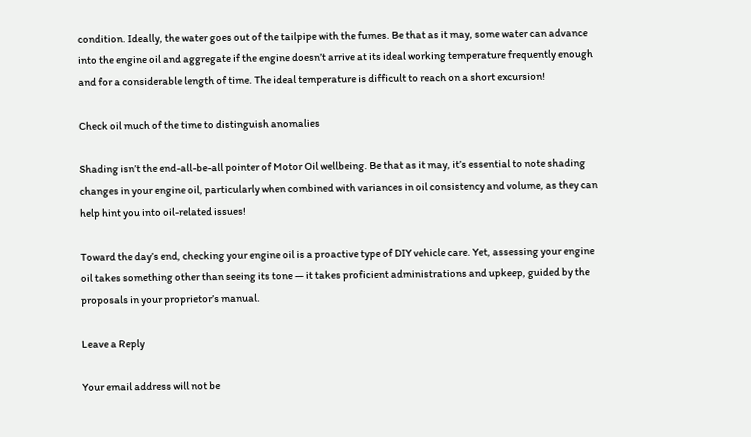condition. Ideally, the water goes out of the tailpipe with the fumes. Be that as it may, some water can advance into the engine oil and aggregate if the engine doesn’t arrive at its ideal working temperature frequently enough and for a considerable length of time. The ideal temperature is difficult to reach on a short excursion!

Check oil much of the time to distinguish anomalies

Shading isn’t the end-all-be-all pointer of Motor Oil wellbeing. Be that as it may, it’s essential to note shading changes in your engine oil, particularly when combined with variances in oil consistency and volume, as they can help hint you into oil-related issues!

Toward the day’s end, checking your engine oil is a proactive type of DIY vehicle care. Yet, assessing your engine oil takes something other than seeing its tone — it takes proficient administrations and upkeep, guided by the proposals in your proprietor’s manual.

Leave a Reply

Your email address will not be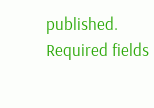published. Required fields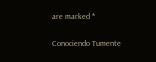are marked *

Conociendo Tumente